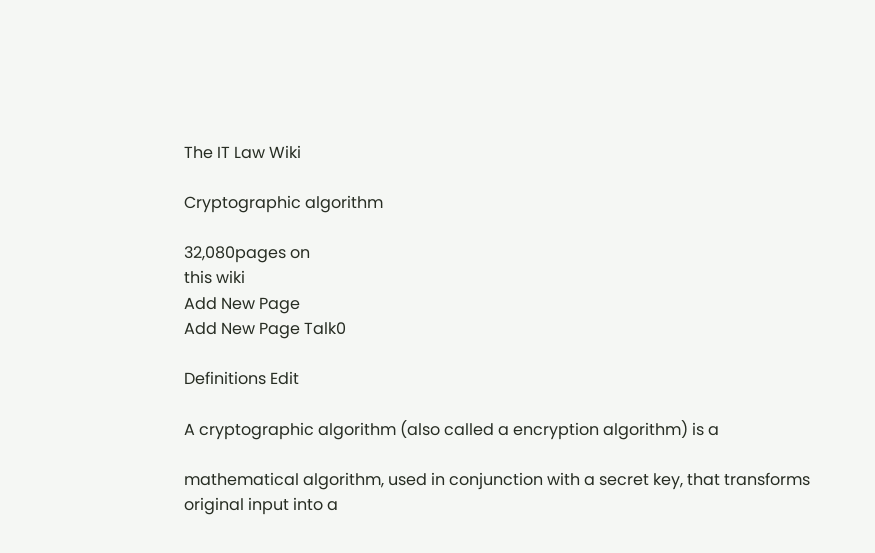The IT Law Wiki

Cryptographic algorithm

32,080pages on
this wiki
Add New Page
Add New Page Talk0

Definitions Edit

A cryptographic algorithm (also called a encryption algorithm) is a

mathematical algorithm, used in conjunction with a secret key, that transforms original input into a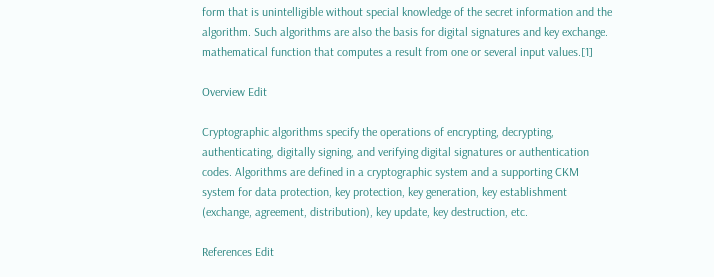form that is unintelligible without special knowledge of the secret information and the algorithm. Such algorithms are also the basis for digital signatures and key exchange.
mathematical function that computes a result from one or several input values.[1]

Overview Edit

Cryptographic algorithms specify the operations of encrypting, decrypting, authenticating, digitally signing, and verifying digital signatures or authentication codes. Algorithms are defined in a cryptographic system and a supporting CKM system for data protection, key protection, key generation, key establishment (exchange, agreement, distribution), key update, key destruction, etc.

References Edit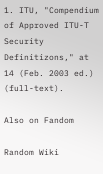1. ITU, "Compendium of Approved ITU-T Security Definitizons," at 14 (Feb. 2003 ed.) (full-text).

Also on Fandom

Random Wiki